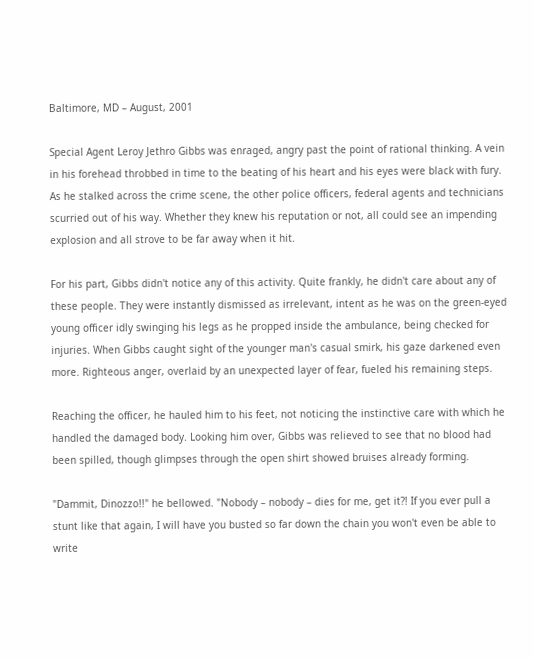Baltimore, MD – August, 2001

Special Agent Leroy Jethro Gibbs was enraged, angry past the point of rational thinking. A vein in his forehead throbbed in time to the beating of his heart and his eyes were black with fury. As he stalked across the crime scene, the other police officers, federal agents and technicians scurried out of his way. Whether they knew his reputation or not, all could see an impending explosion and all strove to be far away when it hit.

For his part, Gibbs didn't notice any of this activity. Quite frankly, he didn't care about any of these people. They were instantly dismissed as irrelevant, intent as he was on the green-eyed young officer idly swinging his legs as he propped inside the ambulance, being checked for injuries. When Gibbs caught sight of the younger man's casual smirk, his gaze darkened even more. Righteous anger, overlaid by an unexpected layer of fear, fueled his remaining steps.

Reaching the officer, he hauled him to his feet, not noticing the instinctive care with which he handled the damaged body. Looking him over, Gibbs was relieved to see that no blood had been spilled, though glimpses through the open shirt showed bruises already forming.

"Dammit, Dinozzo!!" he bellowed. "Nobody – nobody – dies for me, get it?! If you ever pull a stunt like that again, I will have you busted so far down the chain you won't even be able to write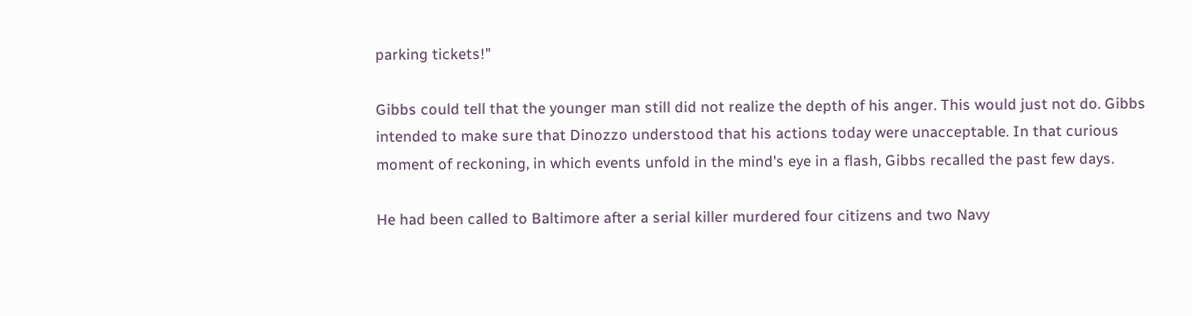parking tickets!"

Gibbs could tell that the younger man still did not realize the depth of his anger. This would just not do. Gibbs intended to make sure that Dinozzo understood that his actions today were unacceptable. In that curious moment of reckoning, in which events unfold in the mind's eye in a flash, Gibbs recalled the past few days.

He had been called to Baltimore after a serial killer murdered four citizens and two Navy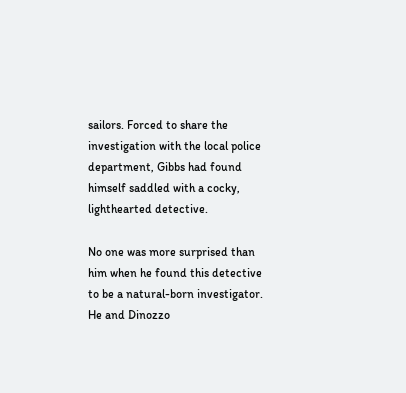sailors. Forced to share the investigation with the local police department, Gibbs had found himself saddled with a cocky, lighthearted detective.

No one was more surprised than him when he found this detective to be a natural-born investigator. He and Dinozzo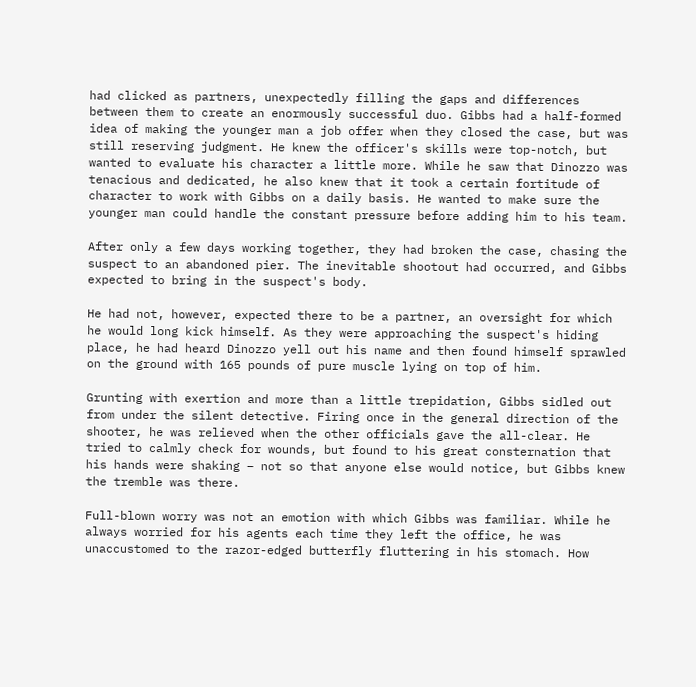had clicked as partners, unexpectedly filling the gaps and differences between them to create an enormously successful duo. Gibbs had a half-formed idea of making the younger man a job offer when they closed the case, but was still reserving judgment. He knew the officer's skills were top-notch, but wanted to evaluate his character a little more. While he saw that Dinozzo was tenacious and dedicated, he also knew that it took a certain fortitude of character to work with Gibbs on a daily basis. He wanted to make sure the younger man could handle the constant pressure before adding him to his team.

After only a few days working together, they had broken the case, chasing the suspect to an abandoned pier. The inevitable shootout had occurred, and Gibbs expected to bring in the suspect's body.

He had not, however, expected there to be a partner, an oversight for which he would long kick himself. As they were approaching the suspect's hiding place, he had heard Dinozzo yell out his name and then found himself sprawled on the ground with 165 pounds of pure muscle lying on top of him.

Grunting with exertion and more than a little trepidation, Gibbs sidled out from under the silent detective. Firing once in the general direction of the shooter, he was relieved when the other officials gave the all-clear. He tried to calmly check for wounds, but found to his great consternation that his hands were shaking – not so that anyone else would notice, but Gibbs knew the tremble was there.

Full-blown worry was not an emotion with which Gibbs was familiar. While he always worried for his agents each time they left the office, he was unaccustomed to the razor-edged butterfly fluttering in his stomach. How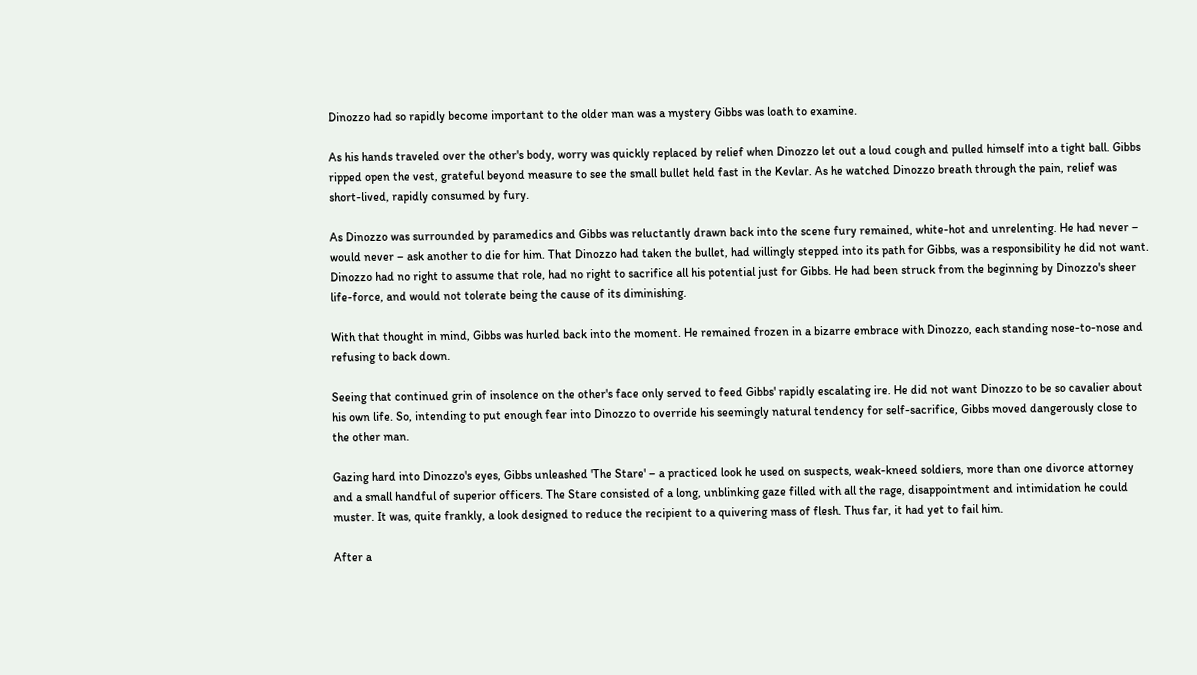Dinozzo had so rapidly become important to the older man was a mystery Gibbs was loath to examine.

As his hands traveled over the other's body, worry was quickly replaced by relief when Dinozzo let out a loud cough and pulled himself into a tight ball. Gibbs ripped open the vest, grateful beyond measure to see the small bullet held fast in the Kevlar. As he watched Dinozzo breath through the pain, relief was short-lived, rapidly consumed by fury.

As Dinozzo was surrounded by paramedics and Gibbs was reluctantly drawn back into the scene fury remained, white-hot and unrelenting. He had never – would never – ask another to die for him. That Dinozzo had taken the bullet, had willingly stepped into its path for Gibbs, was a responsibility he did not want. Dinozzo had no right to assume that role, had no right to sacrifice all his potential just for Gibbs. He had been struck from the beginning by Dinozzo's sheer life-force, and would not tolerate being the cause of its diminishing.

With that thought in mind, Gibbs was hurled back into the moment. He remained frozen in a bizarre embrace with Dinozzo, each standing nose-to-nose and refusing to back down.

Seeing that continued grin of insolence on the other's face only served to feed Gibbs' rapidly escalating ire. He did not want Dinozzo to be so cavalier about his own life. So, intending to put enough fear into Dinozzo to override his seemingly natural tendency for self-sacrifice, Gibbs moved dangerously close to the other man.

Gazing hard into Dinozzo's eyes, Gibbs unleashed 'The Stare' – a practiced look he used on suspects, weak-kneed soldiers, more than one divorce attorney and a small handful of superior officers. The Stare consisted of a long, unblinking gaze filled with all the rage, disappointment and intimidation he could muster. It was, quite frankly, a look designed to reduce the recipient to a quivering mass of flesh. Thus far, it had yet to fail him.

After a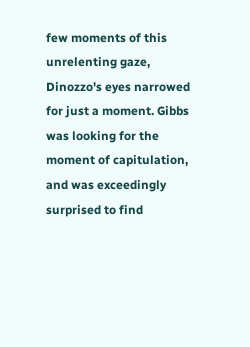few moments of this unrelenting gaze, Dinozzo's eyes narrowed for just a moment. Gibbs was looking for the moment of capitulation, and was exceedingly surprised to find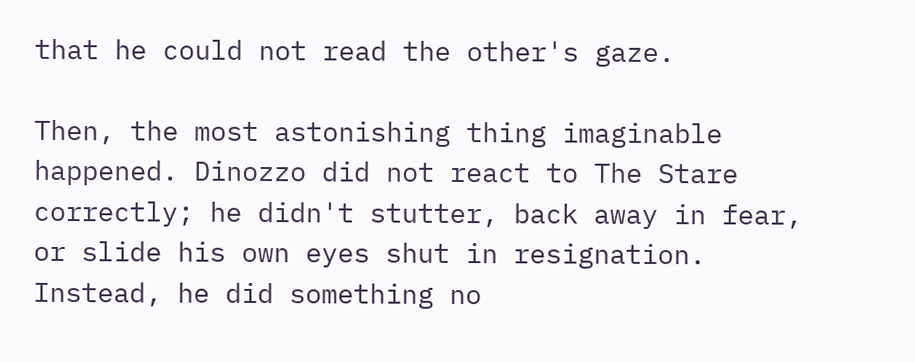that he could not read the other's gaze.

Then, the most astonishing thing imaginable happened. Dinozzo did not react to The Stare correctly; he didn't stutter, back away in fear, or slide his own eyes shut in resignation. Instead, he did something no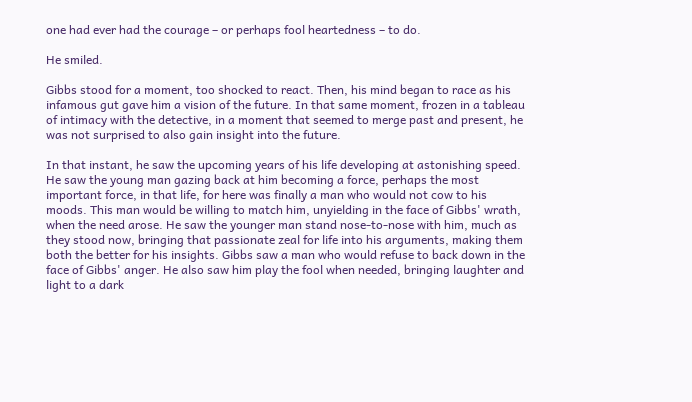one had ever had the courage – or perhaps fool heartedness – to do.

He smiled.

Gibbs stood for a moment, too shocked to react. Then, his mind began to race as his infamous gut gave him a vision of the future. In that same moment, frozen in a tableau of intimacy with the detective, in a moment that seemed to merge past and present, he was not surprised to also gain insight into the future.

In that instant, he saw the upcoming years of his life developing at astonishing speed. He saw the young man gazing back at him becoming a force, perhaps the most important force, in that life, for here was finally a man who would not cow to his moods. This man would be willing to match him, unyielding in the face of Gibbs' wrath, when the need arose. He saw the younger man stand nose-to-nose with him, much as they stood now, bringing that passionate zeal for life into his arguments, making them both the better for his insights. Gibbs saw a man who would refuse to back down in the face of Gibbs' anger. He also saw him play the fool when needed, bringing laughter and light to a dark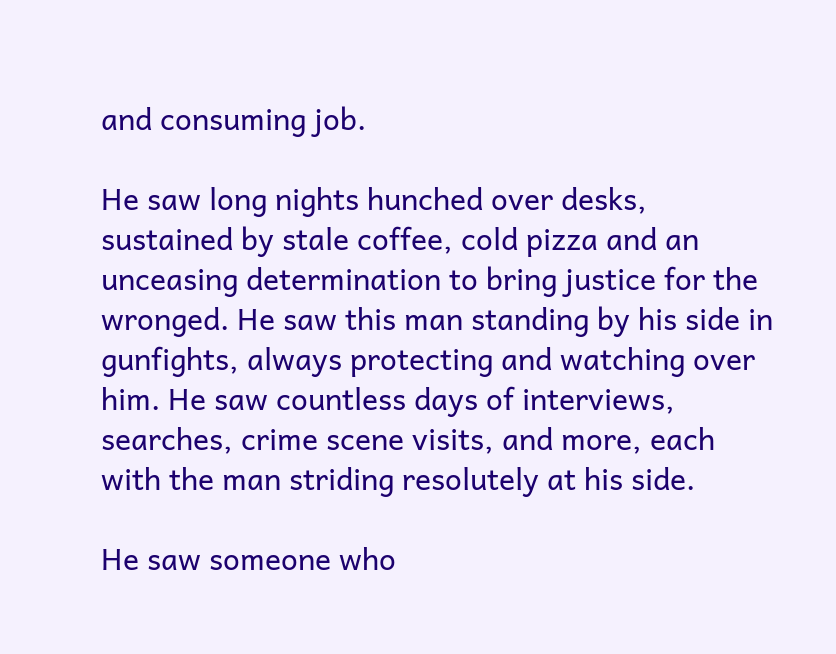and consuming job.

He saw long nights hunched over desks, sustained by stale coffee, cold pizza and an unceasing determination to bring justice for the wronged. He saw this man standing by his side in gunfights, always protecting and watching over him. He saw countless days of interviews, searches, crime scene visits, and more, each with the man striding resolutely at his side.

He saw someone who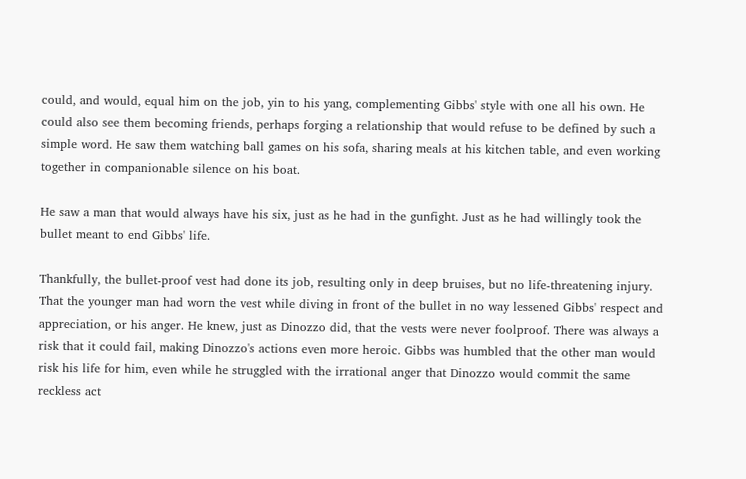could, and would, equal him on the job, yin to his yang, complementing Gibbs' style with one all his own. He could also see them becoming friends, perhaps forging a relationship that would refuse to be defined by such a simple word. He saw them watching ball games on his sofa, sharing meals at his kitchen table, and even working together in companionable silence on his boat.

He saw a man that would always have his six, just as he had in the gunfight. Just as he had willingly took the bullet meant to end Gibbs' life.

Thankfully, the bullet-proof vest had done its job, resulting only in deep bruises, but no life-threatening injury. That the younger man had worn the vest while diving in front of the bullet in no way lessened Gibbs' respect and appreciation, or his anger. He knew, just as Dinozzo did, that the vests were never foolproof. There was always a risk that it could fail, making Dinozzo's actions even more heroic. Gibbs was humbled that the other man would risk his life for him, even while he struggled with the irrational anger that Dinozzo would commit the same reckless act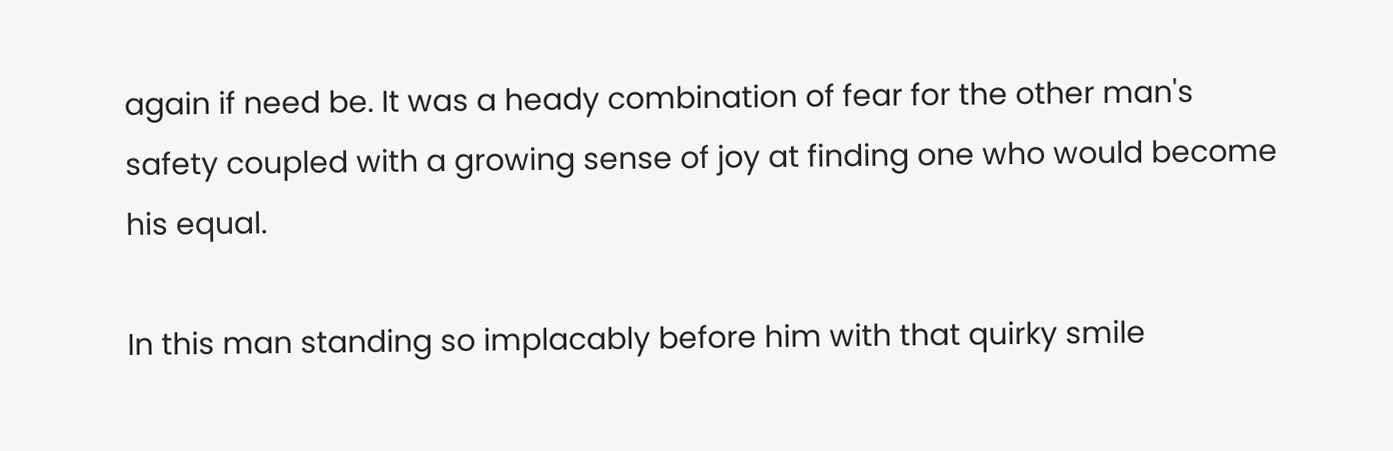again if need be. It was a heady combination of fear for the other man's safety coupled with a growing sense of joy at finding one who would become his equal.

In this man standing so implacably before him with that quirky smile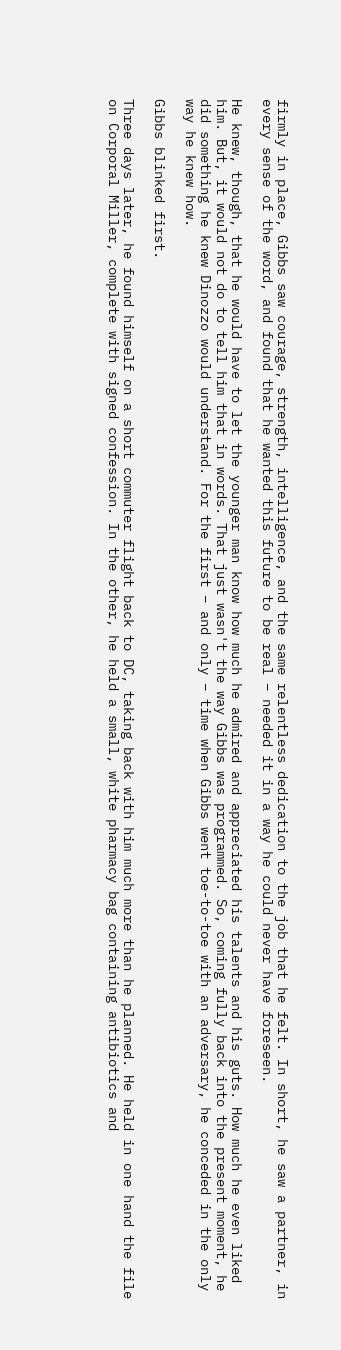firmly in place, Gibbs saw courage, strength, intelligence, and the same relentless dedication to the job that he felt. In short, he saw a partner, in every sense of the word, and found that he wanted this future to be real – needed it in a way he could never have foreseen.

He knew, though, that he would have to let the younger man know how much he admired and appreciated his talents and his guts. How much he even liked him. But, it would not do to tell him that in words. That just wasn't the way Gibbs was programmed. So, coming fully back into the present moment, he did something he knew Dinozzo would understand. For the first – and only – time when Gibbs went toe-to-toe with an adversary, he conceded in the only way he knew how.

Gibbs blinked first.

Three days later, he found himself on a short commuter flight back to DC, taking back with him much more than he planned. He held in one hand the file on Corporal Miller, complete with signed confession. In the other, he held a small, white pharmacy bag containing antibiotics and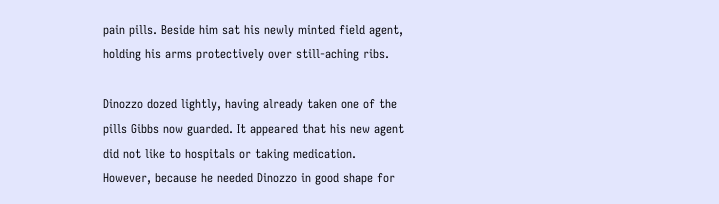pain pills. Beside him sat his newly minted field agent, holding his arms protectively over still-aching ribs.

Dinozzo dozed lightly, having already taken one of the pills Gibbs now guarded. It appeared that his new agent did not like to hospitals or taking medication. However, because he needed Dinozzo in good shape for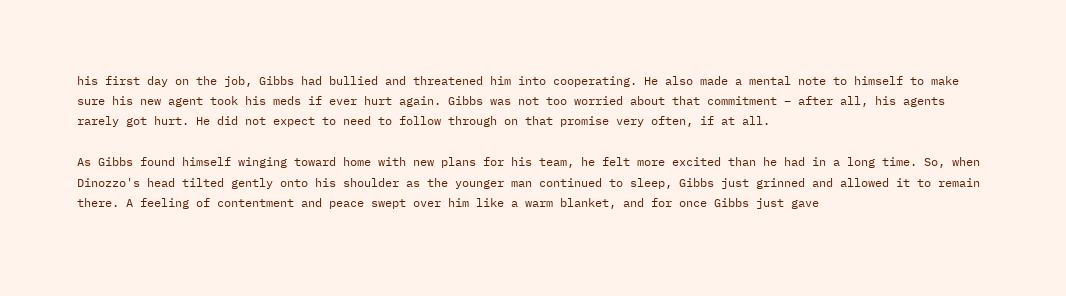his first day on the job, Gibbs had bullied and threatened him into cooperating. He also made a mental note to himself to make sure his new agent took his meds if ever hurt again. Gibbs was not too worried about that commitment – after all, his agents rarely got hurt. He did not expect to need to follow through on that promise very often, if at all.

As Gibbs found himself winging toward home with new plans for his team, he felt more excited than he had in a long time. So, when Dinozzo's head tilted gently onto his shoulder as the younger man continued to sleep, Gibbs just grinned and allowed it to remain there. A feeling of contentment and peace swept over him like a warm blanket, and for once Gibbs just gave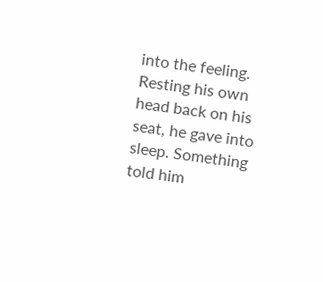into the feeling. Resting his own head back on his seat, he gave into sleep. Something told him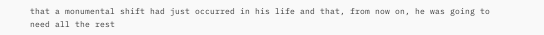that a monumental shift had just occurred in his life and that, from now on, he was going to need all the rest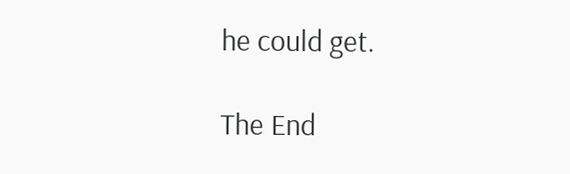he could get.

The End